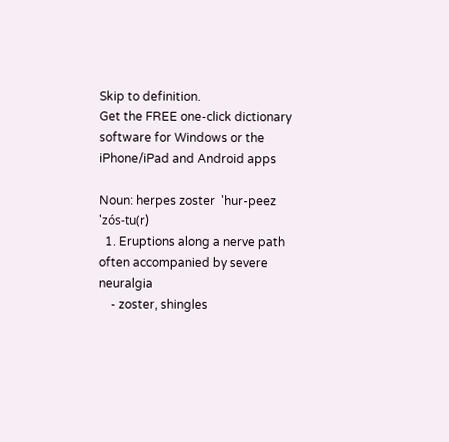Skip to definition.
Get the FREE one-click dictionary software for Windows or the iPhone/iPad and Android apps

Noun: herpes zoster  'hur-peez 'zós-tu(r)
  1. Eruptions along a nerve path often accompanied by severe neuralgia
    - zoster, shingles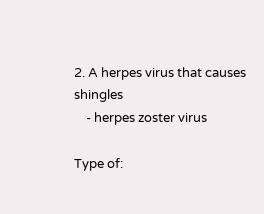2. A herpes virus that causes shingles
    - herpes zoster virus

Type of: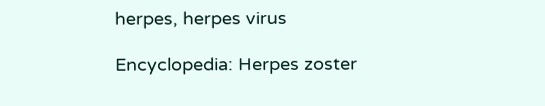herpes, herpes virus

Encyclopedia: Herpes zoster